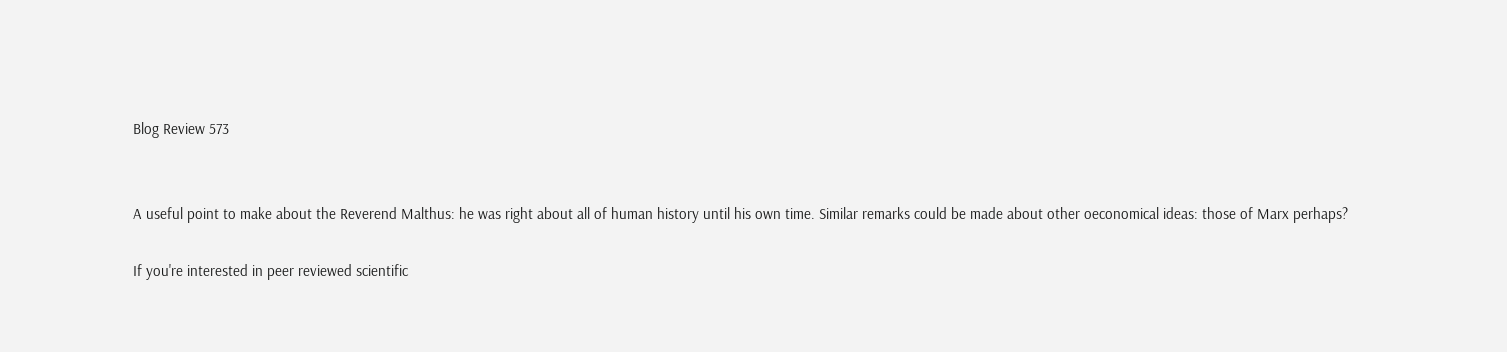Blog Review 573


A useful point to make about the Reverend Malthus: he was right about all of human history until his own time. Similar remarks could be made about other oeconomical ideas: those of Marx perhaps?

If you're interested in peer reviewed scientific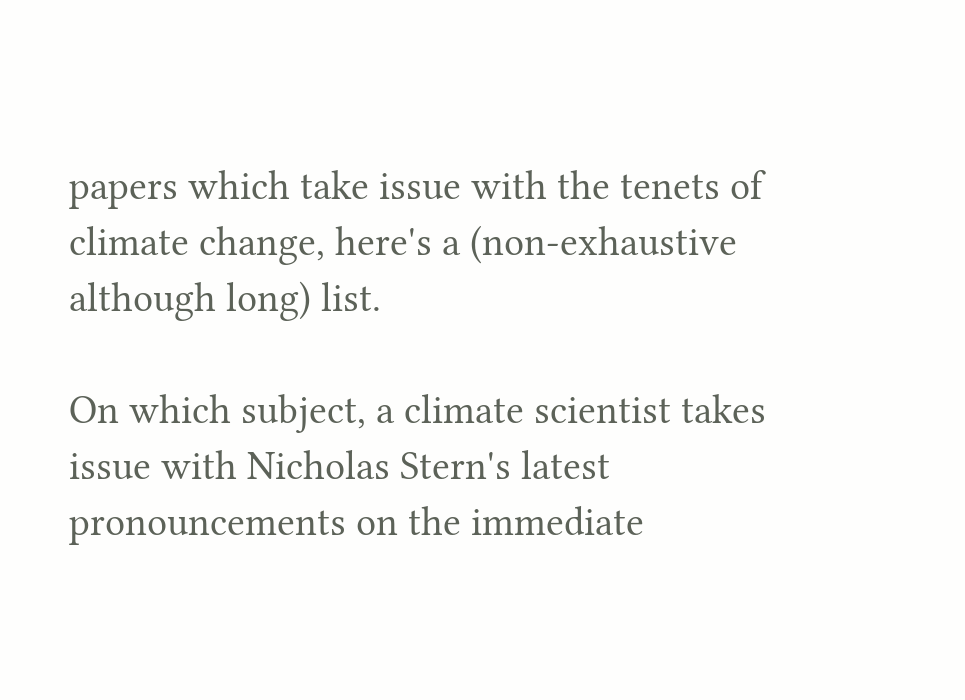papers which take issue with the tenets of climate change, here's a (non-exhaustive although long) list.

On which subject, a climate scientist takes issue with Nicholas Stern's latest pronouncements on the immediate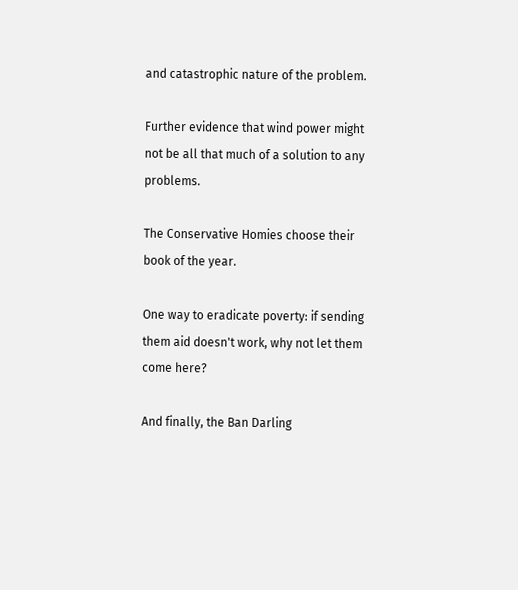and catastrophic nature of the problem.

Further evidence that wind power might not be all that much of a solution to any problems.

The Conservative Homies choose their book of the year.

One way to eradicate poverty: if sending them aid doesn't work, why not let them come here?

And finally, the Ban Darling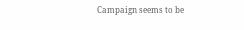Campaign seems to be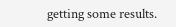getting some results.